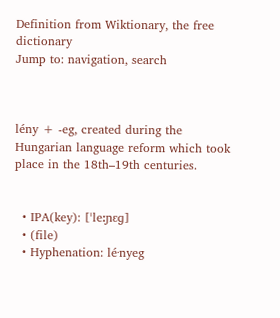Definition from Wiktionary, the free dictionary
Jump to: navigation, search



lény + -eg, created during the Hungarian language reform which took place in the 18th–19th centuries.


  • IPA(key): [ˈleːɲɛɡ]
  • (file)
  • Hyphenation: lé‧nyeg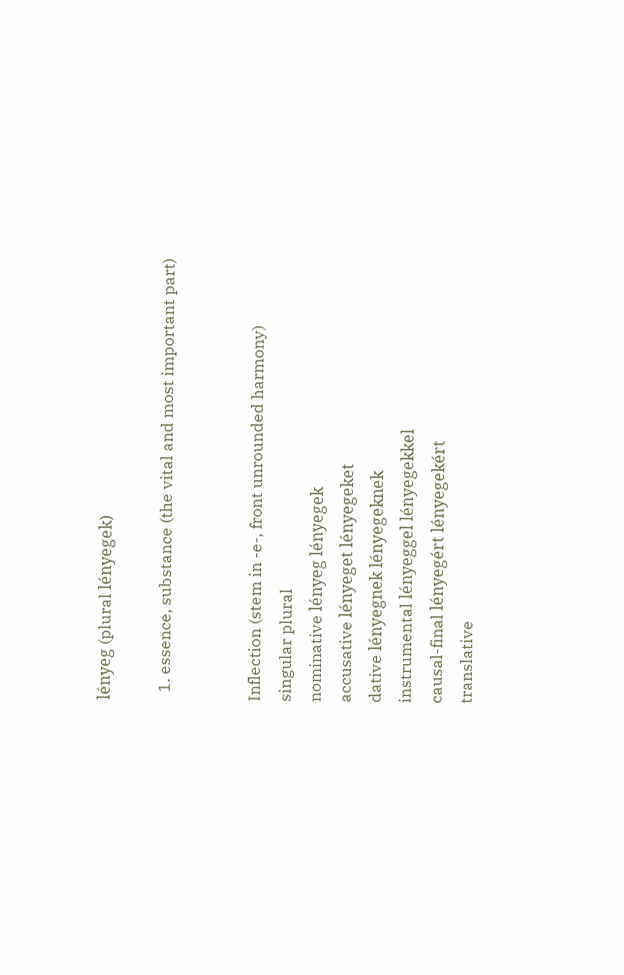lényeg (plural lényegek)

  1. essence, substance (the vital and most important part)


Inflection (stem in -e-, front unrounded harmony)
singular plural
nominative lényeg lényegek
accusative lényeget lényegeket
dative lényegnek lényegeknek
instrumental lényeggel lényegekkel
causal-final lényegért lényegekért
translative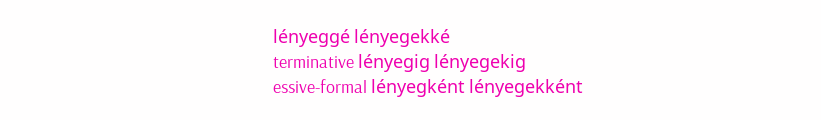lényeggé lényegekké
terminative lényegig lényegekig
essive-formal lényegként lényegekként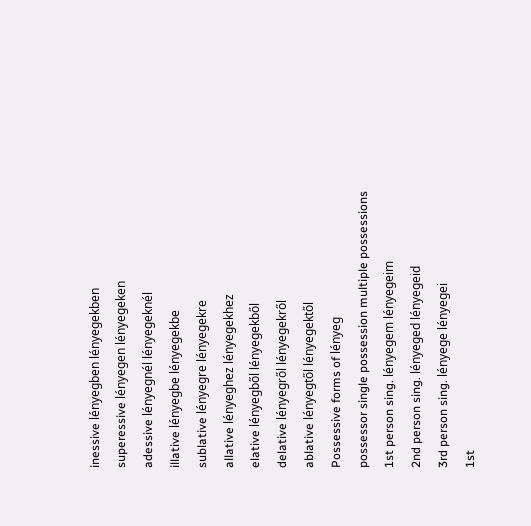inessive lényegben lényegekben
superessive lényegen lényegeken
adessive lényegnél lényegeknél
illative lényegbe lényegekbe
sublative lényegre lényegekre
allative lényeghez lényegekhez
elative lényegből lényegekből
delative lényegről lényegekről
ablative lényegtől lényegektől
Possessive forms of lényeg
possessor single possession multiple possessions
1st person sing. lényegem lényegeim
2nd person sing. lényeged lényegeid
3rd person sing. lényege lényegei
1st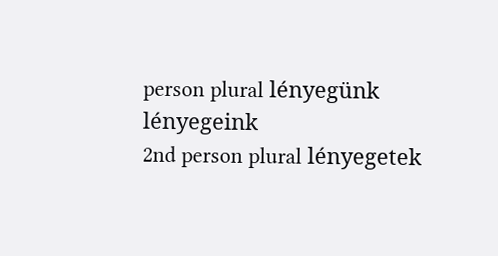person plural lényegünk lényegeink
2nd person plural lényegetek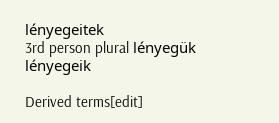lényegeitek
3rd person plural lényegük lényegeik

Derived terms[edit]